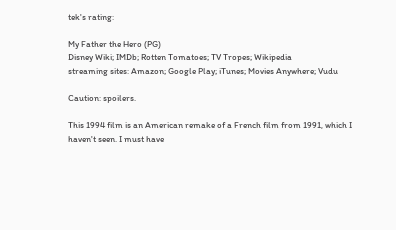tek's rating:

My Father the Hero (PG)
Disney Wiki; IMDb; Rotten Tomatoes; TV Tropes; Wikipedia
streaming sites: Amazon; Google Play; iTunes; Movies Anywhere; Vudu

Caution: spoilers.

This 1994 film is an American remake of a French film from 1991, which I haven't seen. I must have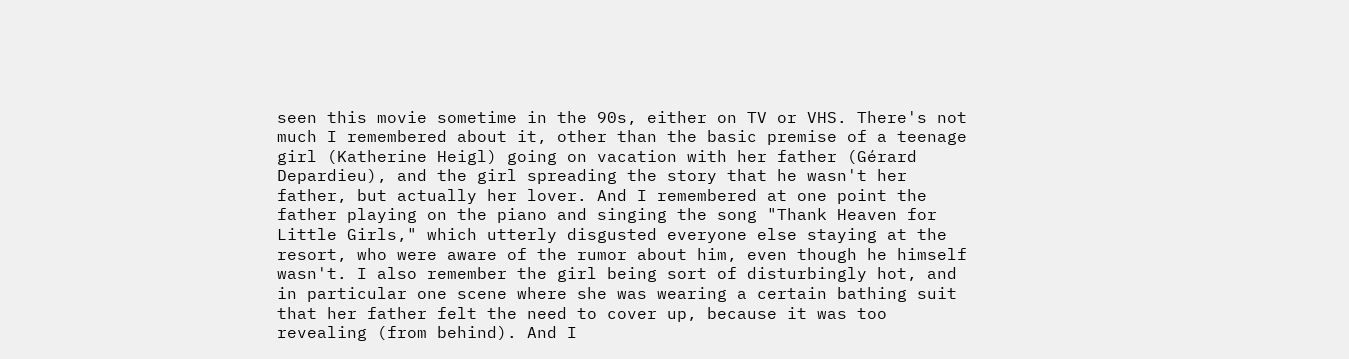seen this movie sometime in the 90s, either on TV or VHS. There's not much I remembered about it, other than the basic premise of a teenage girl (Katherine Heigl) going on vacation with her father (Gérard Depardieu), and the girl spreading the story that he wasn't her father, but actually her lover. And I remembered at one point the father playing on the piano and singing the song "Thank Heaven for Little Girls," which utterly disgusted everyone else staying at the resort, who were aware of the rumor about him, even though he himself wasn't. I also remember the girl being sort of disturbingly hot, and in particular one scene where she was wearing a certain bathing suit that her father felt the need to cover up, because it was too revealing (from behind). And I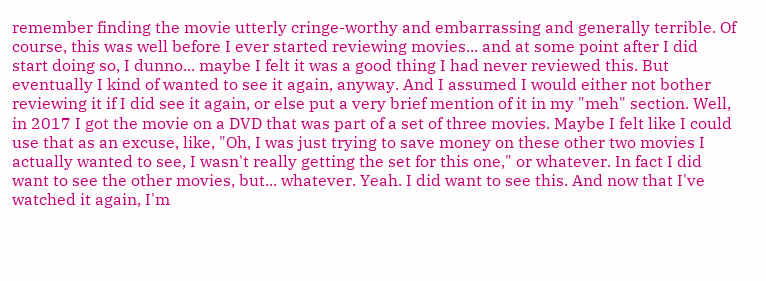remember finding the movie utterly cringe-worthy and embarrassing and generally terrible. Of course, this was well before I ever started reviewing movies... and at some point after I did start doing so, I dunno... maybe I felt it was a good thing I had never reviewed this. But eventually I kind of wanted to see it again, anyway. And I assumed I would either not bother reviewing it if I did see it again, or else put a very brief mention of it in my "meh" section. Well, in 2017 I got the movie on a DVD that was part of a set of three movies. Maybe I felt like I could use that as an excuse, like, "Oh, I was just trying to save money on these other two movies I actually wanted to see, I wasn't really getting the set for this one," or whatever. In fact I did want to see the other movies, but... whatever. Yeah. I did want to see this. And now that I've watched it again, I'm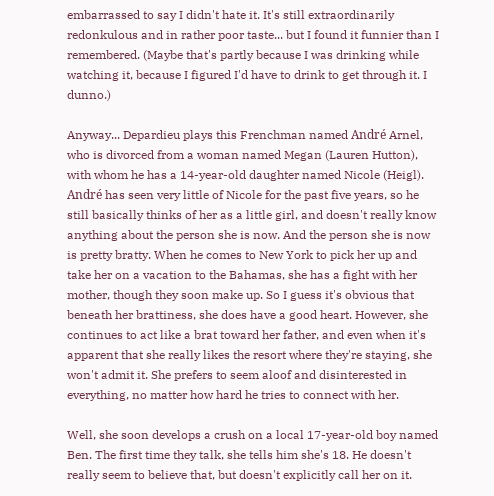embarrassed to say I didn't hate it. It's still extraordinarily redonkulous and in rather poor taste... but I found it funnier than I remembered. (Maybe that's partly because I was drinking while watching it, because I figured I'd have to drink to get through it. I dunno.)

Anyway... Depardieu plays this Frenchman named André Arnel, who is divorced from a woman named Megan (Lauren Hutton), with whom he has a 14-year-old daughter named Nicole (Heigl). André has seen very little of Nicole for the past five years, so he still basically thinks of her as a little girl, and doesn't really know anything about the person she is now. And the person she is now is pretty bratty. When he comes to New York to pick her up and take her on a vacation to the Bahamas, she has a fight with her mother, though they soon make up. So I guess it's obvious that beneath her brattiness, she does have a good heart. However, she continues to act like a brat toward her father, and even when it's apparent that she really likes the resort where they're staying, she won't admit it. She prefers to seem aloof and disinterested in everything, no matter how hard he tries to connect with her.

Well, she soon develops a crush on a local 17-year-old boy named Ben. The first time they talk, she tells him she's 18. He doesn't really seem to believe that, but doesn't explicitly call her on it.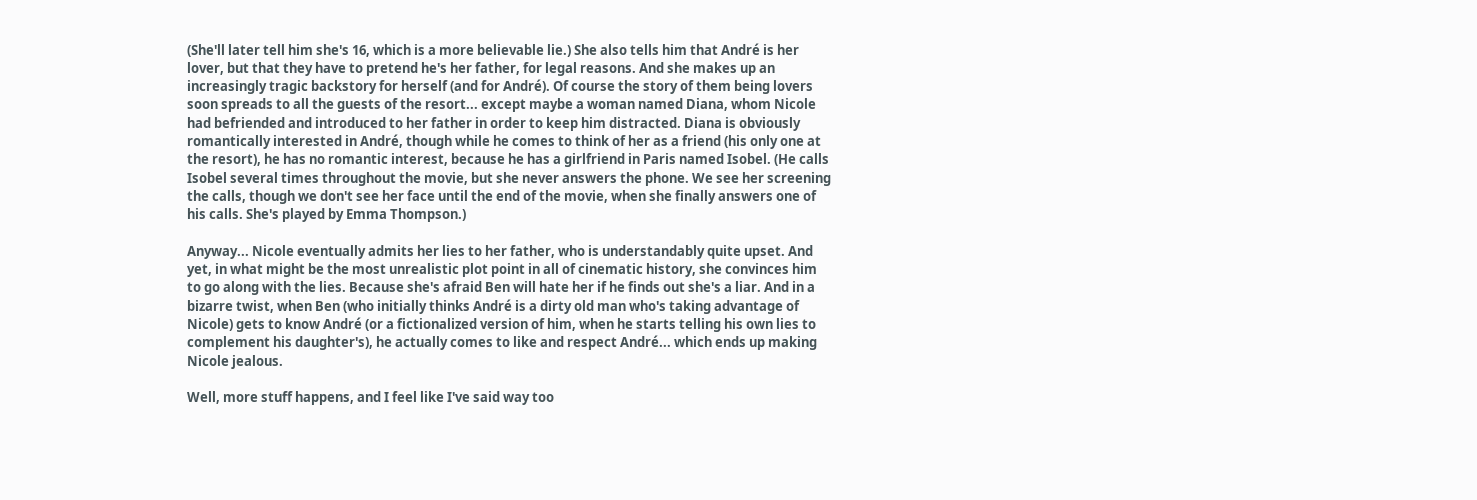(She'll later tell him she's 16, which is a more believable lie.) She also tells him that André is her lover, but that they have to pretend he's her father, for legal reasons. And she makes up an increasingly tragic backstory for herself (and for André). Of course the story of them being lovers soon spreads to all the guests of the resort... except maybe a woman named Diana, whom Nicole had befriended and introduced to her father in order to keep him distracted. Diana is obviously romantically interested in André, though while he comes to think of her as a friend (his only one at the resort), he has no romantic interest, because he has a girlfriend in Paris named Isobel. (He calls Isobel several times throughout the movie, but she never answers the phone. We see her screening the calls, though we don't see her face until the end of the movie, when she finally answers one of his calls. She's played by Emma Thompson.)

Anyway... Nicole eventually admits her lies to her father, who is understandably quite upset. And yet, in what might be the most unrealistic plot point in all of cinematic history, she convinces him to go along with the lies. Because she's afraid Ben will hate her if he finds out she's a liar. And in a bizarre twist, when Ben (who initially thinks André is a dirty old man who's taking advantage of Nicole) gets to know André (or a fictionalized version of him, when he starts telling his own lies to complement his daughter's), he actually comes to like and respect André... which ends up making Nicole jealous.

Well, more stuff happens, and I feel like I've said way too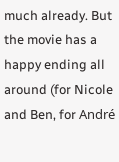much already. But the movie has a happy ending all around (for Nicole and Ben, for André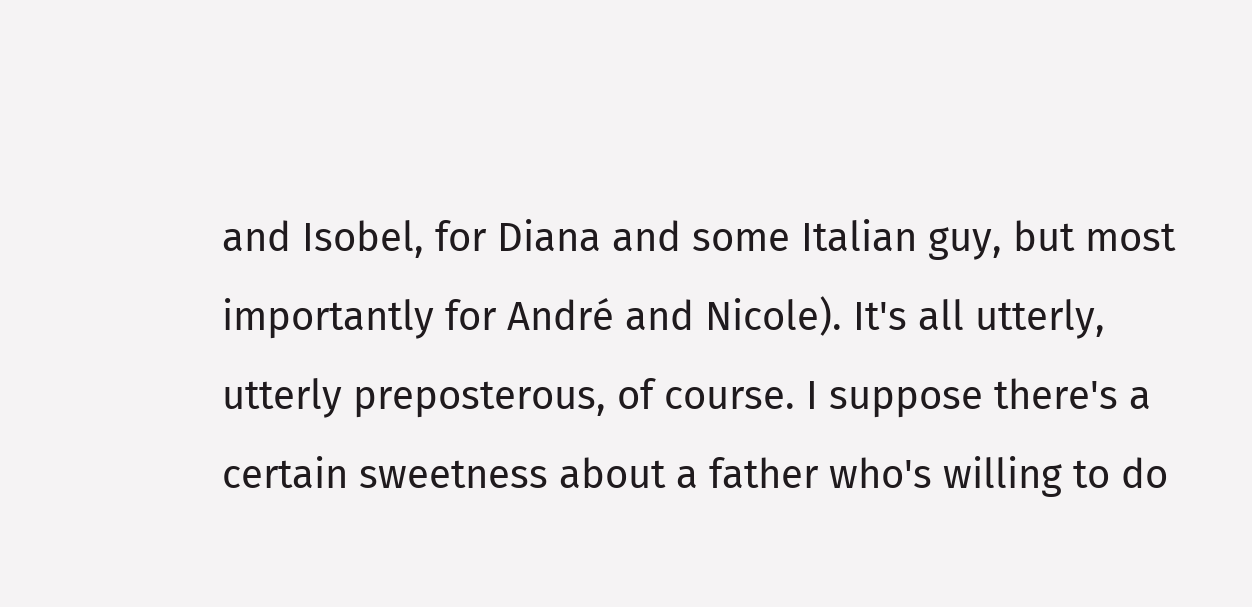and Isobel, for Diana and some Italian guy, but most importantly for André and Nicole). It's all utterly, utterly preposterous, of course. I suppose there's a certain sweetness about a father who's willing to do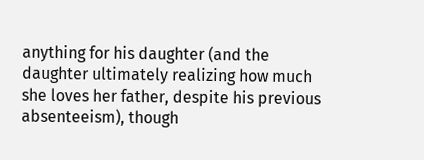anything for his daughter (and the daughter ultimately realizing how much she loves her father, despite his previous absenteeism), though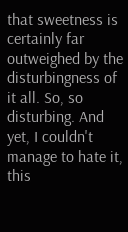that sweetness is certainly far outweighed by the disturbingness of it all. So, so disturbing. And yet, I couldn't manage to hate it, this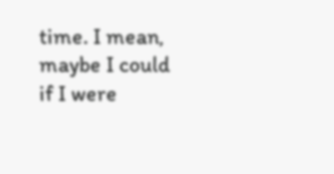time. I mean, maybe I could if I were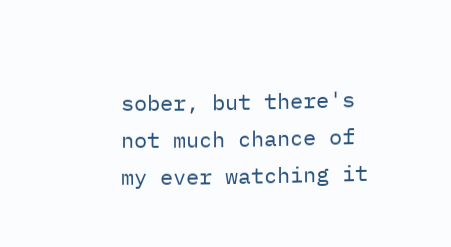sober, but there's not much chance of my ever watching it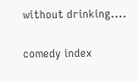without drinking....

comedy index